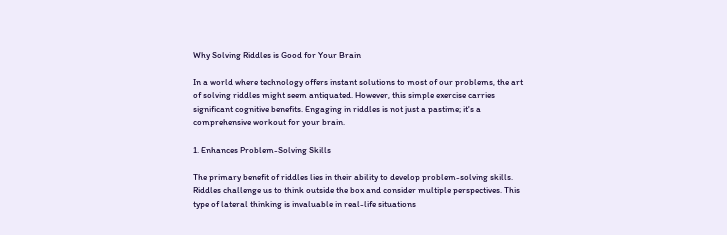Why Solving Riddles is Good for Your Brain

In a world where technology offers instant solutions to most of our problems, the art of solving riddles might seem antiquated. However, this simple exercise carries significant cognitive benefits. Engaging in riddles is not just a pastime; it's a comprehensive workout for your brain.

1. Enhances Problem-Solving Skills

The primary benefit of riddles lies in their ability to develop problem-solving skills. Riddles challenge us to think outside the box and consider multiple perspectives. This type of lateral thinking is invaluable in real-life situations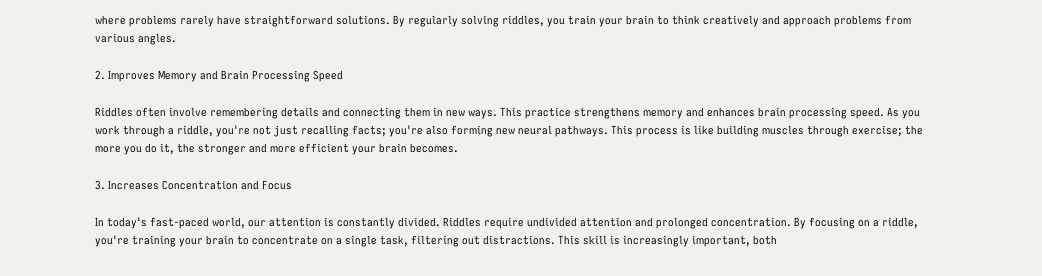where problems rarely have straightforward solutions. By regularly solving riddles, you train your brain to think creatively and approach problems from various angles.

2. Improves Memory and Brain Processing Speed

Riddles often involve remembering details and connecting them in new ways. This practice strengthens memory and enhances brain processing speed. As you work through a riddle, you're not just recalling facts; you're also forming new neural pathways. This process is like building muscles through exercise; the more you do it, the stronger and more efficient your brain becomes.

3. Increases Concentration and Focus

In today's fast-paced world, our attention is constantly divided. Riddles require undivided attention and prolonged concentration. By focusing on a riddle, you're training your brain to concentrate on a single task, filtering out distractions. This skill is increasingly important, both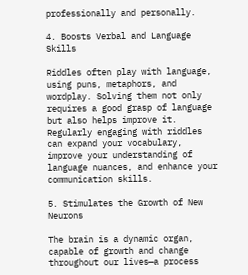professionally and personally.

4. Boosts Verbal and Language Skills

Riddles often play with language, using puns, metaphors, and wordplay. Solving them not only requires a good grasp of language but also helps improve it. Regularly engaging with riddles can expand your vocabulary, improve your understanding of language nuances, and enhance your communication skills.

5. Stimulates the Growth of New Neurons

The brain is a dynamic organ, capable of growth and change throughout our lives—a process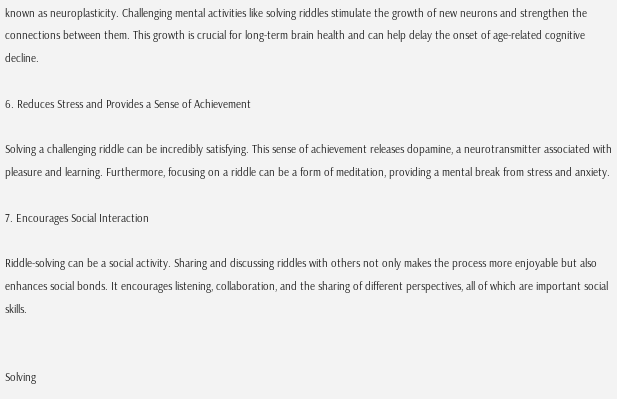known as neuroplasticity. Challenging mental activities like solving riddles stimulate the growth of new neurons and strengthen the connections between them. This growth is crucial for long-term brain health and can help delay the onset of age-related cognitive decline.

6. Reduces Stress and Provides a Sense of Achievement

Solving a challenging riddle can be incredibly satisfying. This sense of achievement releases dopamine, a neurotransmitter associated with pleasure and learning. Furthermore, focusing on a riddle can be a form of meditation, providing a mental break from stress and anxiety.

7. Encourages Social Interaction

Riddle-solving can be a social activity. Sharing and discussing riddles with others not only makes the process more enjoyable but also enhances social bonds. It encourages listening, collaboration, and the sharing of different perspectives, all of which are important social skills.


Solving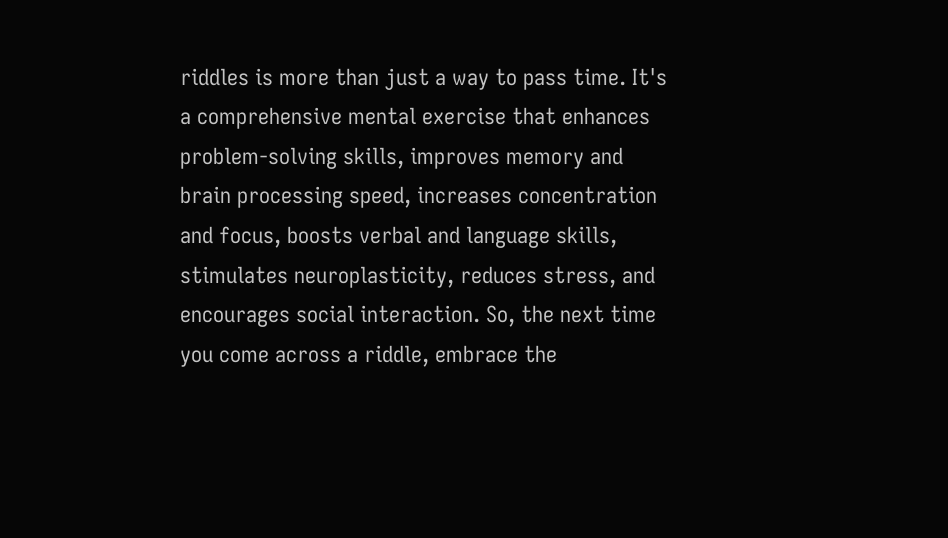riddles is more than just a way to pass time. It's a comprehensive mental exercise that enhances problem-solving skills, improves memory and brain processing speed, increases concentration and focus, boosts verbal and language skills, stimulates neuroplasticity, reduces stress, and encourages social interaction. So, the next time you come across a riddle, embrace the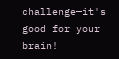challenge—it's good for your brain!